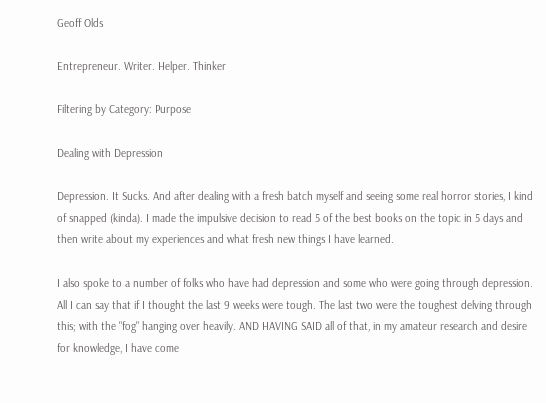Geoff Olds

Entrepreneur. Writer. Helper. Thinker

Filtering by Category: Purpose

Dealing with Depression

Depression. It Sucks. And after dealing with a fresh batch myself and seeing some real horror stories, I kind of snapped (kinda). I made the impulsive decision to read 5 of the best books on the topic in 5 days and then write about my experiences and what fresh new things I have learned.

I also spoke to a number of folks who have had depression and some who were going through depression. All I can say that if I thought the last 9 weeks were tough. The last two were the toughest delving through this; with the "fog" hanging over heavily. AND HAVING SAID all of that, in my amateur research and desire for knowledge, I have come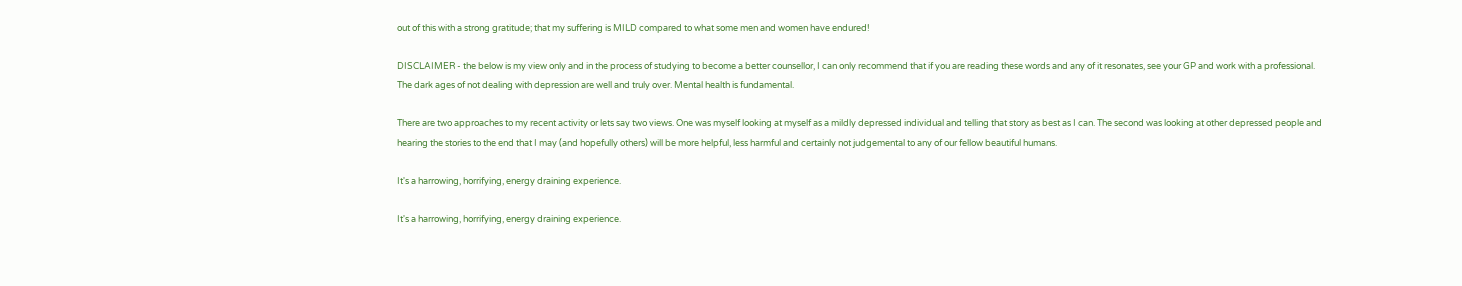out of this with a strong gratitude; that my suffering is MILD compared to what some men and women have endured!

DISCLAIMER - the below is my view only and in the process of studying to become a better counsellor, I can only recommend that if you are reading these words and any of it resonates, see your GP and work with a professional. The dark ages of not dealing with depression are well and truly over. Mental health is fundamental.

There are two approaches to my recent activity or lets say two views. One was myself looking at myself as a mildly depressed individual and telling that story as best as I can. The second was looking at other depressed people and hearing the stories to the end that I may (and hopefully others) will be more helpful, less harmful and certainly not judgemental to any of our fellow beautiful humans.

It's a harrowing, horrifying, energy draining experience.

It's a harrowing, horrifying, energy draining experience.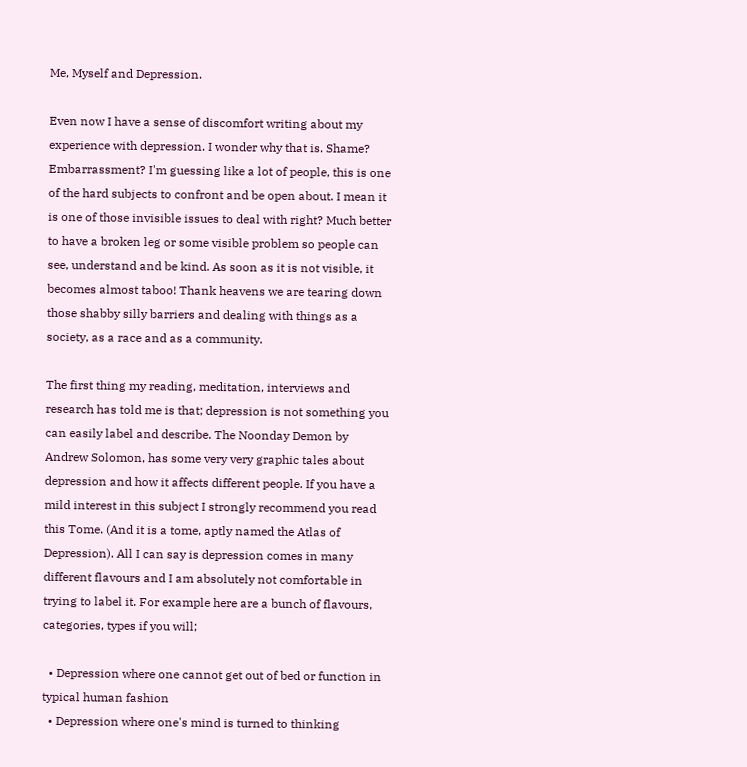Me, Myself and Depression.

Even now I have a sense of discomfort writing about my experience with depression. I wonder why that is. Shame? Embarrassment? I'm guessing like a lot of people, this is one of the hard subjects to confront and be open about. I mean it is one of those invisible issues to deal with right? Much better to have a broken leg or some visible problem so people can see, understand and be kind. As soon as it is not visible, it becomes almost taboo! Thank heavens we are tearing down those shabby silly barriers and dealing with things as a society, as a race and as a community.

The first thing my reading, meditation, interviews and research has told me is that; depression is not something you can easily label and describe. The Noonday Demon by Andrew Solomon, has some very very graphic tales about depression and how it affects different people. If you have a mild interest in this subject I strongly recommend you read this Tome. (And it is a tome, aptly named the Atlas of Depression). All I can say is depression comes in many different flavours and I am absolutely not comfortable in trying to label it. For example here are a bunch of flavours, categories, types if you will;

  • Depression where one cannot get out of bed or function in typical human fashion
  • Depression where one's mind is turned to thinking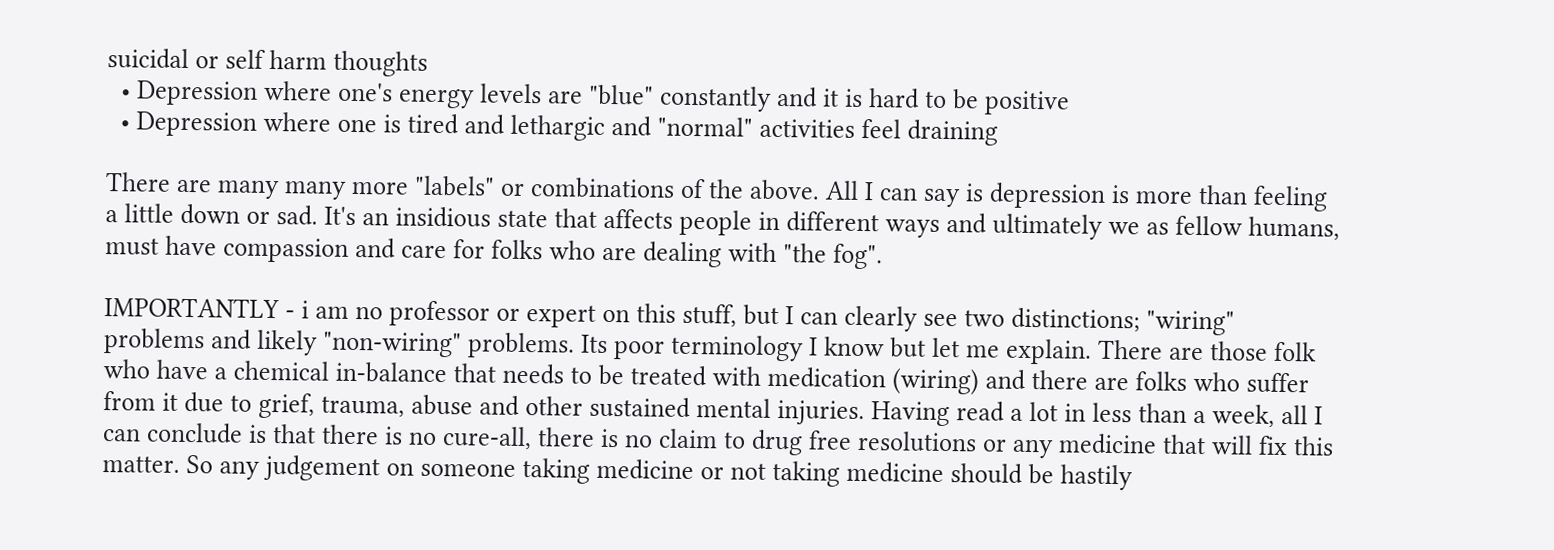suicidal or self harm thoughts
  • Depression where one's energy levels are "blue" constantly and it is hard to be positive
  • Depression where one is tired and lethargic and "normal" activities feel draining

There are many many more "labels" or combinations of the above. All I can say is depression is more than feeling a little down or sad. It's an insidious state that affects people in different ways and ultimately we as fellow humans, must have compassion and care for folks who are dealing with "the fog".

IMPORTANTLY - i am no professor or expert on this stuff, but I can clearly see two distinctions; "wiring" problems and likely "non-wiring" problems. Its poor terminology I know but let me explain. There are those folk who have a chemical in-balance that needs to be treated with medication (wiring) and there are folks who suffer from it due to grief, trauma, abuse and other sustained mental injuries. Having read a lot in less than a week, all I can conclude is that there is no cure-all, there is no claim to drug free resolutions or any medicine that will fix this matter. So any judgement on someone taking medicine or not taking medicine should be hastily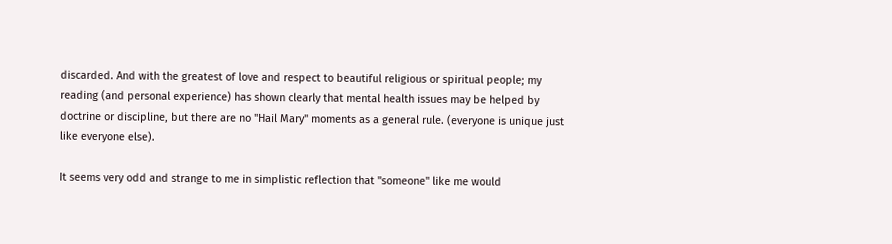discarded. And with the greatest of love and respect to beautiful religious or spiritual people; my reading (and personal experience) has shown clearly that mental health issues may be helped by doctrine or discipline, but there are no "Hail Mary" moments as a general rule. (everyone is unique just like everyone else).

It seems very odd and strange to me in simplistic reflection that "someone" like me would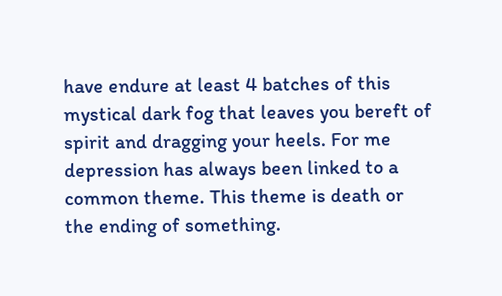have endure at least 4 batches of this mystical dark fog that leaves you bereft of spirit and dragging your heels. For me depression has always been linked to a common theme. This theme is death or the ending of something.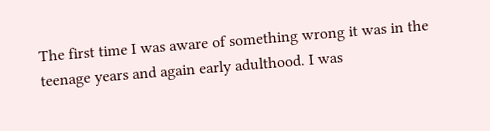The first time I was aware of something wrong it was in the teenage years and again early adulthood. I was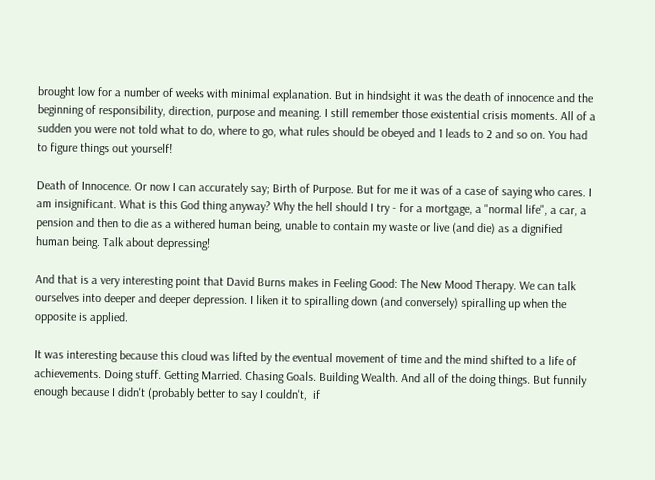brought low for a number of weeks with minimal explanation. But in hindsight it was the death of innocence and the beginning of responsibility, direction, purpose and meaning. I still remember those existential crisis moments. All of a sudden you were not told what to do, where to go, what rules should be obeyed and 1 leads to 2 and so on. You had to figure things out yourself!

Death of Innocence. Or now I can accurately say; Birth of Purpose. But for me it was of a case of saying who cares. I am insignificant. What is this God thing anyway? Why the hell should I try - for a mortgage, a "normal life", a car, a pension and then to die as a withered human being, unable to contain my waste or live (and die) as a dignified human being. Talk about depressing!

And that is a very interesting point that David Burns makes in Feeling Good: The New Mood Therapy. We can talk ourselves into deeper and deeper depression. I liken it to spiralling down (and conversely) spiralling up when the opposite is applied.

It was interesting because this cloud was lifted by the eventual movement of time and the mind shifted to a life of achievements. Doing stuff. Getting Married. Chasing Goals. Building Wealth. And all of the doing things. But funnily enough because I didn't (probably better to say I couldn't,  if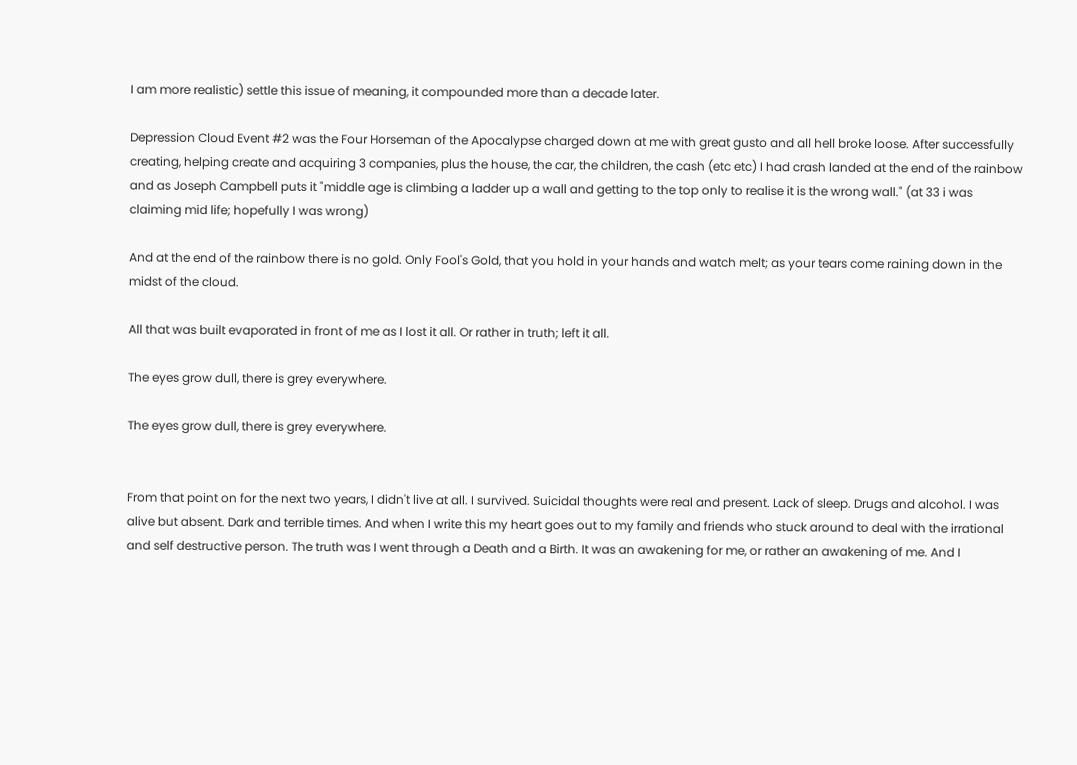I am more realistic) settle this issue of meaning, it compounded more than a decade later.

Depression Cloud Event #2 was the Four Horseman of the Apocalypse charged down at me with great gusto and all hell broke loose. After successfully creating, helping create and acquiring 3 companies, plus the house, the car, the children, the cash (etc etc) I had crash landed at the end of the rainbow and as Joseph Campbell puts it "middle age is climbing a ladder up a wall and getting to the top only to realise it is the wrong wall." (at 33 i was claiming mid life; hopefully I was wrong)

And at the end of the rainbow there is no gold. Only Fool's Gold, that you hold in your hands and watch melt; as your tears come raining down in the midst of the cloud.

All that was built evaporated in front of me as I lost it all. Or rather in truth; left it all.

The eyes grow dull, there is grey everywhere.

The eyes grow dull, there is grey everywhere.


From that point on for the next two years, I didn't live at all. I survived. Suicidal thoughts were real and present. Lack of sleep. Drugs and alcohol. I was alive but absent. Dark and terrible times. And when I write this my heart goes out to my family and friends who stuck around to deal with the irrational and self destructive person. The truth was I went through a Death and a Birth. It was an awakening for me, or rather an awakening of me. And I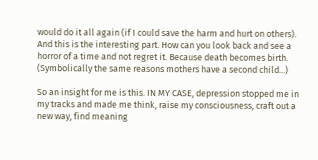would do it all again (if I could save the harm and hurt on others). And this is the interesting part. How can you look back and see a horror of a time and not regret it. Because death becomes birth. (Symbolically the same reasons mothers have a second child...)

So an insight for me is this. IN MY CASE, depression stopped me in my tracks and made me think, raise my consciousness, craft out a new way, find meaning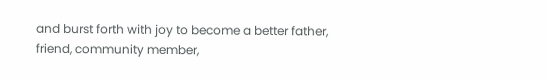and burst forth with joy to become a better father, friend, community member,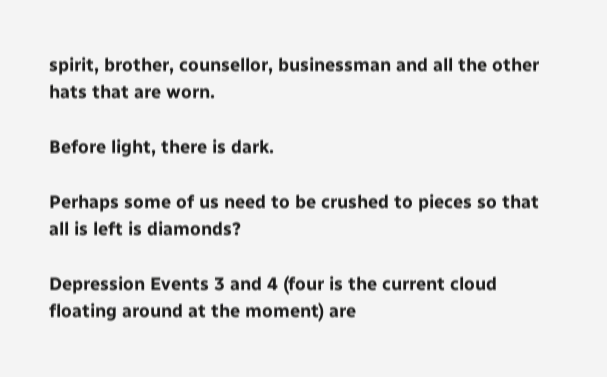spirit, brother, counsellor, businessman and all the other hats that are worn.

Before light, there is dark.

Perhaps some of us need to be crushed to pieces so that all is left is diamonds?

Depression Events 3 and 4 (four is the current cloud floating around at the moment) are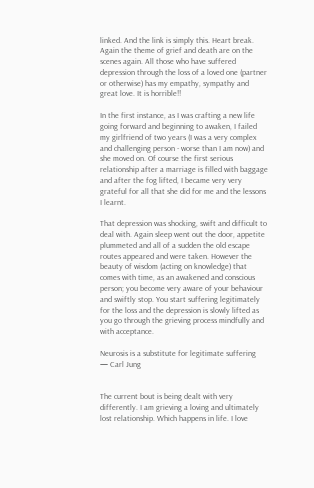linked. And the link is simply this. Heart break. Again the theme of grief and death are on the scenes again. All those who have suffered depression through the loss of a loved one (partner or otherwise) has my empathy, sympathy and great love. It is horrible!!

In the first instance, as I was crafting a new life going forward and beginning to awaken, I failed my girlfriend of two years (I was a very complex and challenging person - worse than I am now) and she moved on. Of course the first serious relationship after a marriage is filled with baggage and after the fog lifted, I became very very grateful for all that she did for me and the lessons I learnt.

That depression was shocking, swift and difficult to deal with. Again sleep went out the door, appetite plummeted and all of a sudden the old escape routes appeared and were taken. However the beauty of wisdom (acting on knowledge) that comes with time, as an awakened and conscious person; you become very aware of your behaviour and swiftly stop. You start suffering legitimately for the loss and the depression is slowly lifted as you go through the grieving process mindfully and with acceptance.

Neurosis is a substitute for legitimate suffering
— Carl Jung


The current bout is being dealt with very differently. I am grieving a loving and ultimately lost relationship. Which happens in life. I love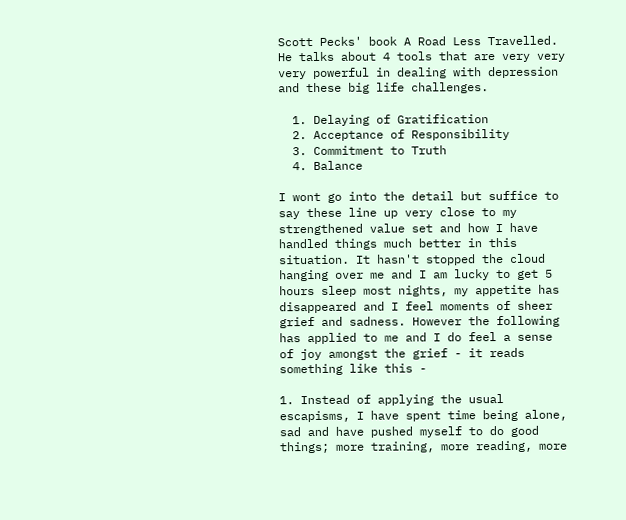Scott Pecks' book A Road Less Travelled. He talks about 4 tools that are very very very powerful in dealing with depression and these big life challenges.

  1. Delaying of Gratification
  2. Acceptance of Responsibility
  3. Commitment to Truth
  4. Balance

I wont go into the detail but suffice to say these line up very close to my strengthened value set and how I have handled things much better in this situation. It hasn't stopped the cloud hanging over me and I am lucky to get 5 hours sleep most nights, my appetite has disappeared and I feel moments of sheer grief and sadness. However the following has applied to me and I do feel a sense of joy amongst the grief - it reads something like this -

1. Instead of applying the usual escapisms, I have spent time being alone, sad and have pushed myself to do good things; more training, more reading, more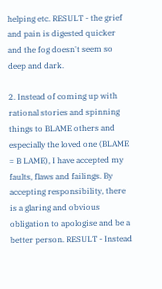helping etc. RESULT - the grief and pain is digested quicker and the fog doesn't seem so deep and dark.

2. Instead of coming up with rational stories and spinning things to BLAME others and especially the loved one (BLAME = B LAME), I have accepted my faults, flaws and failings. By accepting responsibility, there is a glaring and obvious obligation to apologise and be a better person. RESULT - Instead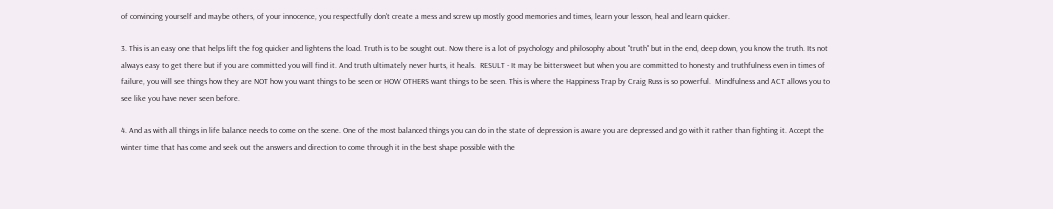of convincing yourself and maybe others, of your innocence, you respectfully don't create a mess and screw up mostly good memories and times, learn your lesson, heal and learn quicker.

3. This is an easy one that helps lift the fog quicker and lightens the load. Truth is to be sought out. Now there is a lot of psychology and philosophy about "truth" but in the end, deep down, you know the truth. Its not always easy to get there but if you are committed you will find it. And truth ultimately never hurts, it heals.  RESULT - It may be bittersweet but when you are committed to honesty and truthfulness even in times of failure, you will see things how they are NOT how you want things to be seen or HOW OTHERS want things to be seen. This is where the Happiness Trap by Craig Russ is so powerful.  Mindfulness and ACT allows you to see like you have never seen before.

4. And as with all things in life balance needs to come on the scene. One of the most balanced things you can do in the state of depression is aware you are depressed and go with it rather than fighting it. Accept the winter time that has come and seek out the answers and direction to come through it in the best shape possible with the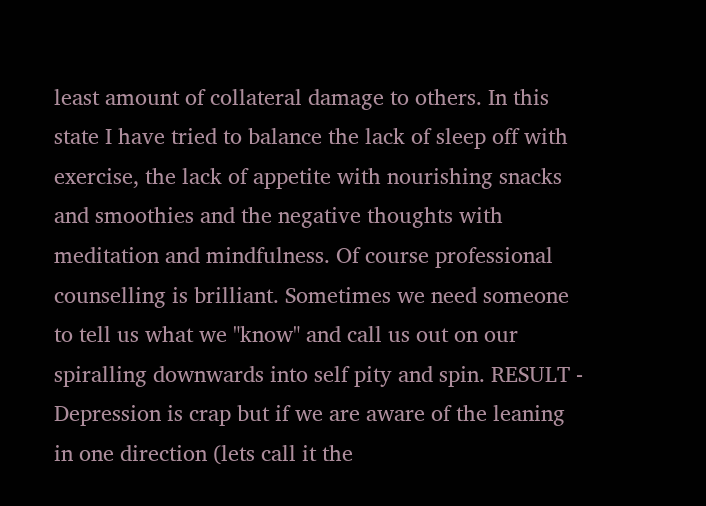least amount of collateral damage to others. In this state I have tried to balance the lack of sleep off with exercise, the lack of appetite with nourishing snacks and smoothies and the negative thoughts with meditation and mindfulness. Of course professional counselling is brilliant. Sometimes we need someone to tell us what we "know" and call us out on our spiralling downwards into self pity and spin. RESULT - Depression is crap but if we are aware of the leaning in one direction (lets call it the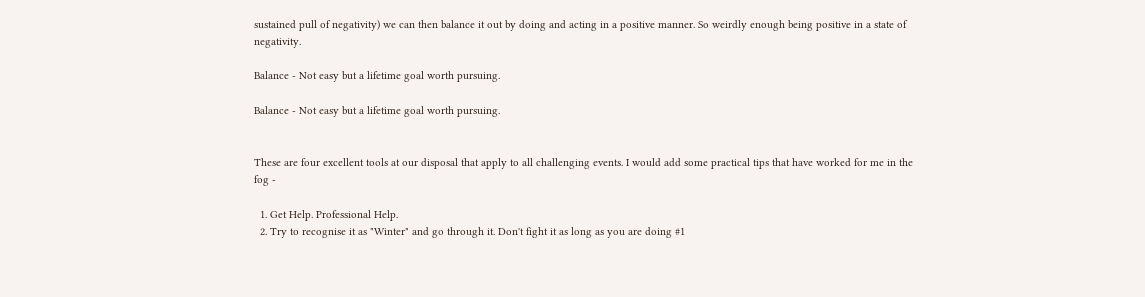sustained pull of negativity) we can then balance it out by doing and acting in a positive manner. So weirdly enough being positive in a state of negativity.

Balance - Not easy but a lifetime goal worth pursuing.

Balance - Not easy but a lifetime goal worth pursuing.


These are four excellent tools at our disposal that apply to all challenging events. I would add some practical tips that have worked for me in the fog -

  1. Get Help. Professional Help.
  2. Try to recognise it as "Winter" and go through it. Don't fight it as long as you are doing #1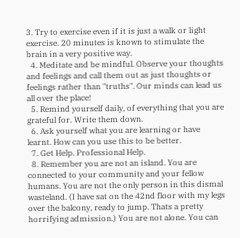3. Try to exercise even if it is just a walk or light exercise. 20 minutes is known to stimulate the brain in a very positive way.
  4. Meditate and be mindful. Observe your thoughts and feelings and call them out as just thoughts or feelings rather than "truths". Our minds can lead us all over the place!
  5. Remind yourself daily, of everything that you are grateful for. Write them down.
  6. Ask yourself what you are learning or have learnt. How can you use this to be better.
  7. Get Help. Professional Help.
  8. Remember you are not an island. You are connected to your community and your fellow humans. You are not the only person in this dismal wasteland. (I have sat on the 42nd floor with my legs over the balcony, ready to jump. Thats a pretty horrifying admission.) You are not alone. You can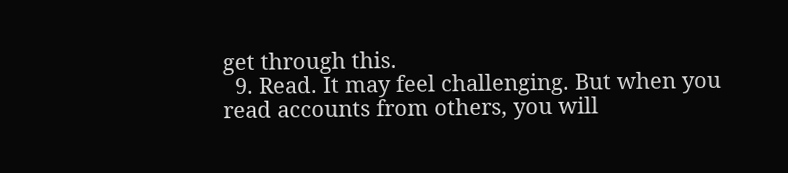get through this.
  9. Read. It may feel challenging. But when you read accounts from others, you will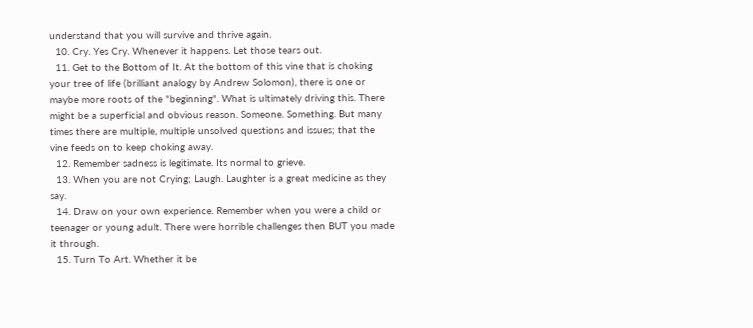understand that you will survive and thrive again.
  10. Cry. Yes Cry. Whenever it happens. Let those tears out.
  11. Get to the Bottom of It. At the bottom of this vine that is choking your tree of life (brilliant analogy by Andrew Solomon), there is one or maybe more roots of the "beginning". What is ultimately driving this. There might be a superficial and obvious reason. Someone. Something. But many times there are multiple, multiple unsolved questions and issues; that the vine feeds on to keep choking away.
  12. Remember sadness is legitimate. Its normal to grieve.
  13. When you are not Crying; Laugh. Laughter is a great medicine as they say.
  14. Draw on your own experience. Remember when you were a child or teenager or young adult. There were horrible challenges then BUT you made it through.
  15. Turn To Art. Whether it be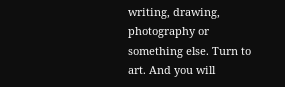writing, drawing, photography or something else. Turn to art. And you will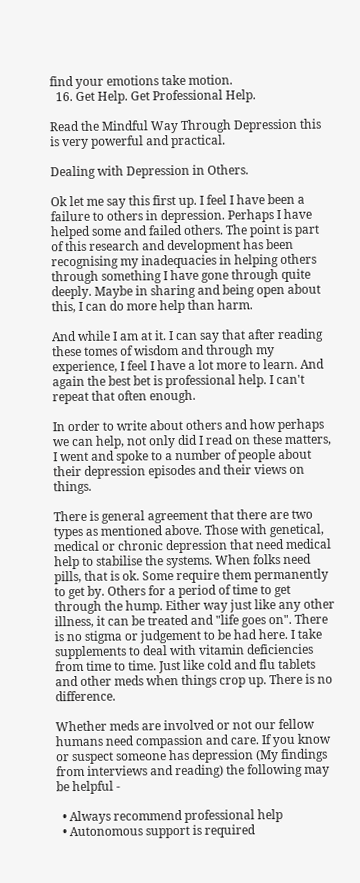find your emotions take motion.
  16. Get Help. Get Professional Help.

Read the Mindful Way Through Depression this is very powerful and practical.

Dealing with Depression in Others.

Ok let me say this first up. I feel I have been a failure to others in depression. Perhaps I have helped some and failed others. The point is part of this research and development has been recognising my inadequacies in helping others through something I have gone through quite deeply. Maybe in sharing and being open about this, I can do more help than harm.

And while I am at it. I can say that after reading these tomes of wisdom and through my experience, I feel I have a lot more to learn. And again the best bet is professional help. I can't repeat that often enough.

In order to write about others and how perhaps we can help, not only did I read on these matters, I went and spoke to a number of people about their depression episodes and their views on things.

There is general agreement that there are two types as mentioned above. Those with genetical, medical or chronic depression that need medical help to stabilise the systems. When folks need pills, that is ok. Some require them permanently to get by. Others for a period of time to get through the hump. Either way just like any other illness, it can be treated and "life goes on". There is no stigma or judgement to be had here. I take supplements to deal with vitamin deficiencies from time to time. Just like cold and flu tablets and other meds when things crop up. There is no difference.

Whether meds are involved or not our fellow humans need compassion and care. If you know or suspect someone has depression (My findings from interviews and reading) the following may be helpful -

  • Always recommend professional help
  • Autonomous support is required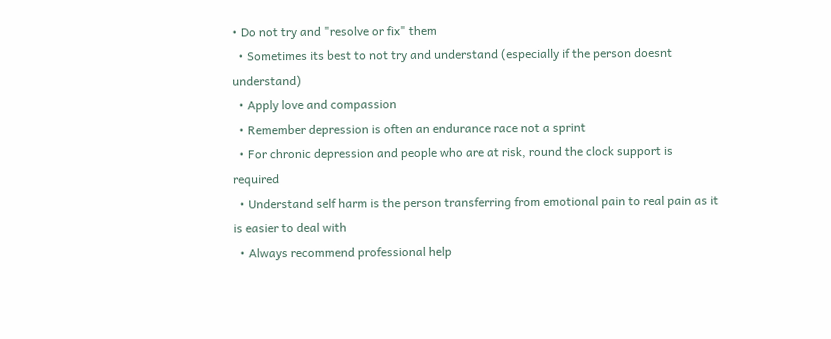• Do not try and "resolve or fix" them
  • Sometimes its best to not try and understand (especially if the person doesnt understand)
  • Apply love and compassion
  • Remember depression is often an endurance race not a sprint
  • For chronic depression and people who are at risk, round the clock support is required
  • Understand self harm is the person transferring from emotional pain to real pain as it is easier to deal with
  • Always recommend professional help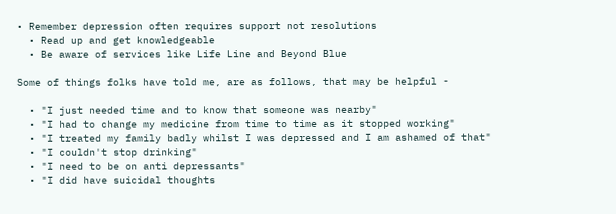• Remember depression often requires support not resolutions
  • Read up and get knowledgeable
  • Be aware of services like Life Line and Beyond Blue

Some of things folks have told me, are as follows, that may be helpful -

  • "I just needed time and to know that someone was nearby"
  • "I had to change my medicine from time to time as it stopped working"
  • "I treated my family badly whilst I was depressed and I am ashamed of that"
  • "I couldn't stop drinking"
  • "I need to be on anti depressants"
  • "I did have suicidal thoughts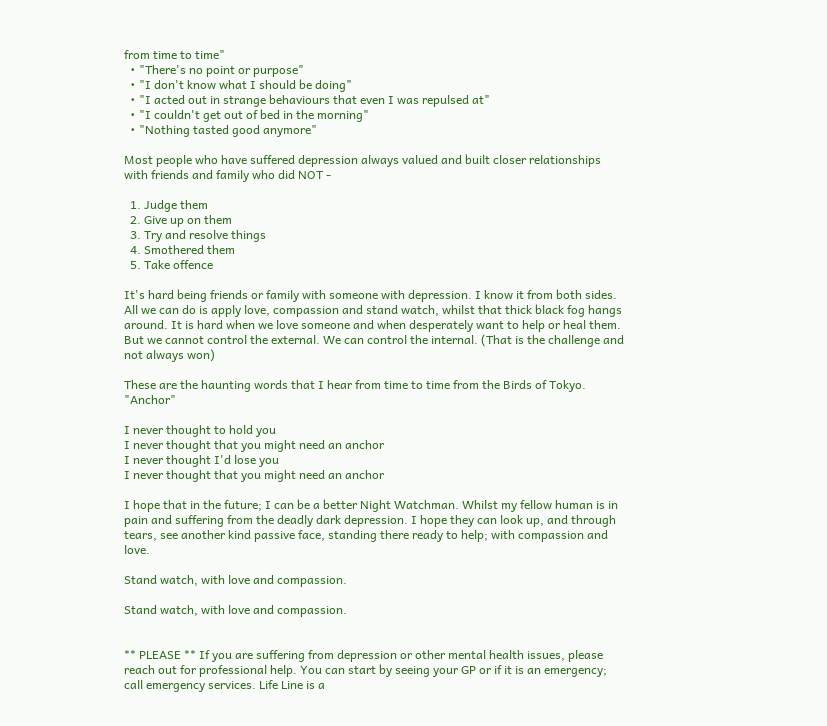from time to time"
  • "There's no point or purpose"
  • "I don't know what I should be doing"
  • "I acted out in strange behaviours that even I was repulsed at"
  • "I couldn't get out of bed in the morning"
  • "Nothing tasted good anymore"

Most people who have suffered depression always valued and built closer relationships with friends and family who did NOT -

  1. Judge them
  2. Give up on them
  3. Try and resolve things
  4. Smothered them
  5. Take offence

It's hard being friends or family with someone with depression. I know it from both sides. All we can do is apply love, compassion and stand watch, whilst that thick black fog hangs around. It is hard when we love someone and when desperately want to help or heal them. But we cannot control the external. We can control the internal. (That is the challenge and not always won)

These are the haunting words that I hear from time to time from the Birds of Tokyo. "Anchor"

I never thought to hold you
I never thought that you might need an anchor
I never thought I'd lose you
I never thought that you might need an anchor

I hope that in the future; I can be a better Night Watchman. Whilst my fellow human is in pain and suffering from the deadly dark depression. I hope they can look up, and through tears, see another kind passive face, standing there ready to help; with compassion and love.

Stand watch, with love and compassion.

Stand watch, with love and compassion.


** PLEASE ** If you are suffering from depression or other mental health issues, please reach out for professional help. You can start by seeing your GP or if it is an emergency; call emergency services. Life Line is a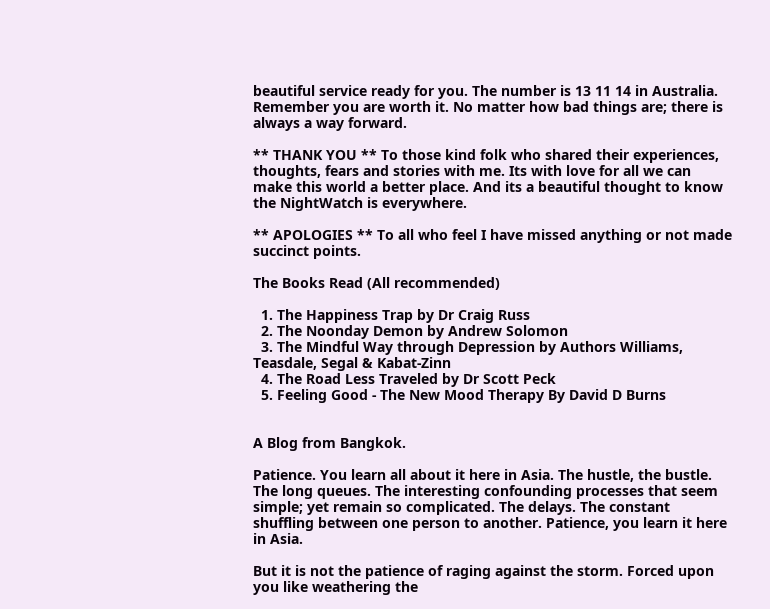beautiful service ready for you. The number is 13 11 14 in Australia. Remember you are worth it. No matter how bad things are; there is always a way forward.

** THANK YOU ** To those kind folk who shared their experiences, thoughts, fears and stories with me. Its with love for all we can make this world a better place. And its a beautiful thought to know the NightWatch is everywhere.

** APOLOGIES ** To all who feel I have missed anything or not made succinct points.

The Books Read (All recommended)

  1. The Happiness Trap by Dr Craig Russ
  2. The Noonday Demon by Andrew Solomon
  3. The Mindful Way through Depression by Authors Williams, Teasdale, Segal & Kabat-Zinn
  4. The Road Less Traveled by Dr Scott Peck
  5. Feeling Good - The New Mood Therapy By David D Burns


A Blog from Bangkok.

Patience. You learn all about it here in Asia. The hustle, the bustle. The long queues. The interesting confounding processes that seem simple; yet remain so complicated. The delays. The constant shuffling between one person to another. Patience, you learn it here in Asia.

But it is not the patience of raging against the storm. Forced upon you like weathering the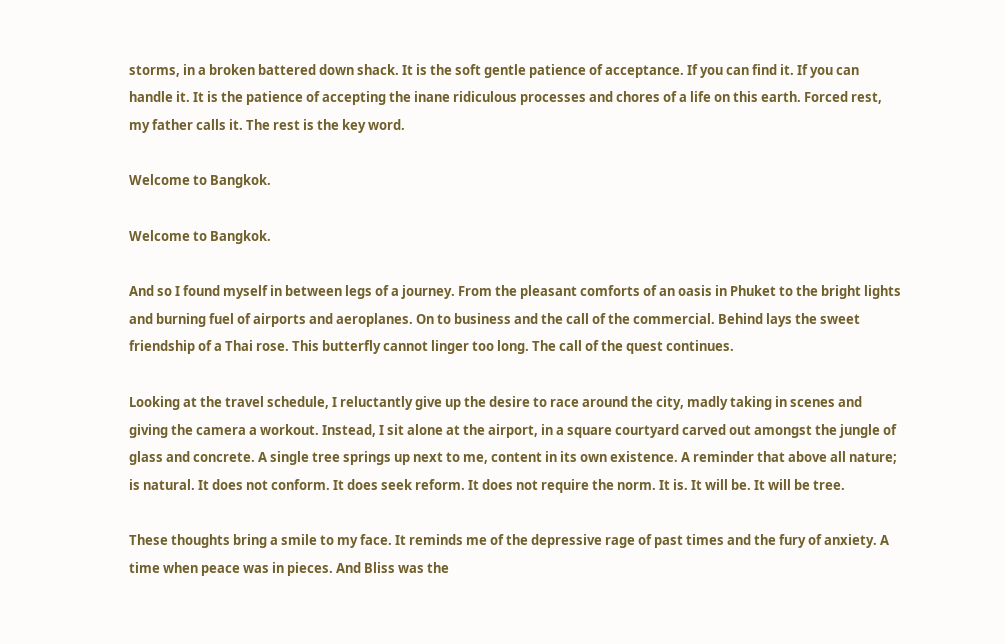storms, in a broken battered down shack. It is the soft gentle patience of acceptance. If you can find it. If you can handle it. It is the patience of accepting the inane ridiculous processes and chores of a life on this earth. Forced rest, my father calls it. The rest is the key word.

Welcome to Bangkok.

Welcome to Bangkok.

And so I found myself in between legs of a journey. From the pleasant comforts of an oasis in Phuket to the bright lights and burning fuel of airports and aeroplanes. On to business and the call of the commercial. Behind lays the sweet friendship of a Thai rose. This butterfly cannot linger too long. The call of the quest continues.

Looking at the travel schedule, I reluctantly give up the desire to race around the city, madly taking in scenes and giving the camera a workout. Instead, I sit alone at the airport, in a square courtyard carved out amongst the jungle of glass and concrete. A single tree springs up next to me, content in its own existence. A reminder that above all nature; is natural. It does not conform. It does seek reform. It does not require the norm. It is. It will be. It will be tree.

These thoughts bring a smile to my face. It reminds me of the depressive rage of past times and the fury of anxiety. A time when peace was in pieces. And Bliss was the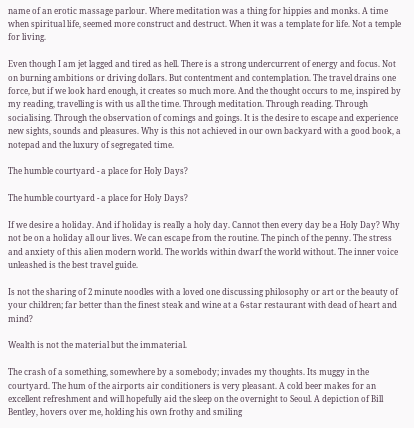name of an erotic massage parlour. Where meditation was a thing for hippies and monks. A time when spiritual life, seemed more construct and destruct. When it was a template for life. Not a temple for living.

Even though I am jet lagged and tired as hell. There is a strong undercurrent of energy and focus. Not on burning ambitions or driving dollars. But contentment and contemplation. The travel drains one force, but if we look hard enough, it creates so much more. And the thought occurs to me, inspired by my reading, travelling is with us all the time. Through meditation. Through reading. Through socialising. Through the observation of comings and goings. It is the desire to escape and experience new sights, sounds and pleasures. Why is this not achieved in our own backyard with a good book, a notepad and the luxury of segregated time.

The humble courtyard - a place for Holy Days?

The humble courtyard - a place for Holy Days?

If we desire a holiday. And if holiday is really a holy day. Cannot then every day be a Holy Day? Why not be on a holiday all our lives. We can escape from the routine. The pinch of the penny. The stress and anxiety of this alien modern world. The worlds within dwarf the world without. The inner voice unleashed is the best travel guide.

Is not the sharing of 2 minute noodles with a loved one discussing philosophy or art or the beauty of your children; far better than the finest steak and wine at a 6-star restaurant with dead of heart and mind?

Wealth is not the material but the immaterial.

The crash of a something, somewhere by a somebody; invades my thoughts. Its muggy in the courtyard. The hum of the airports air conditioners is very pleasant. A cold beer makes for an excellent refreshment and will hopefully aid the sleep on the overnight to Seoul. A depiction of Bill Bentley, hovers over me, holding his own frothy and smiling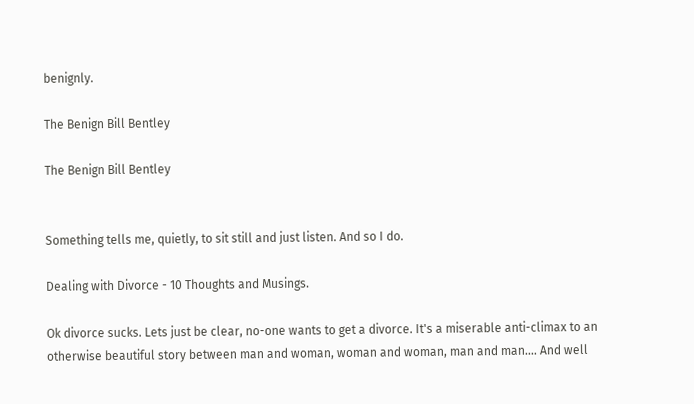benignly.

The Benign Bill Bentley

The Benign Bill Bentley


Something tells me, quietly, to sit still and just listen. And so I do.

Dealing with Divorce - 10 Thoughts and Musings.

Ok divorce sucks. Lets just be clear, no-one wants to get a divorce. It's a miserable anti-climax to an otherwise beautiful story between man and woman, woman and woman, man and man.... And well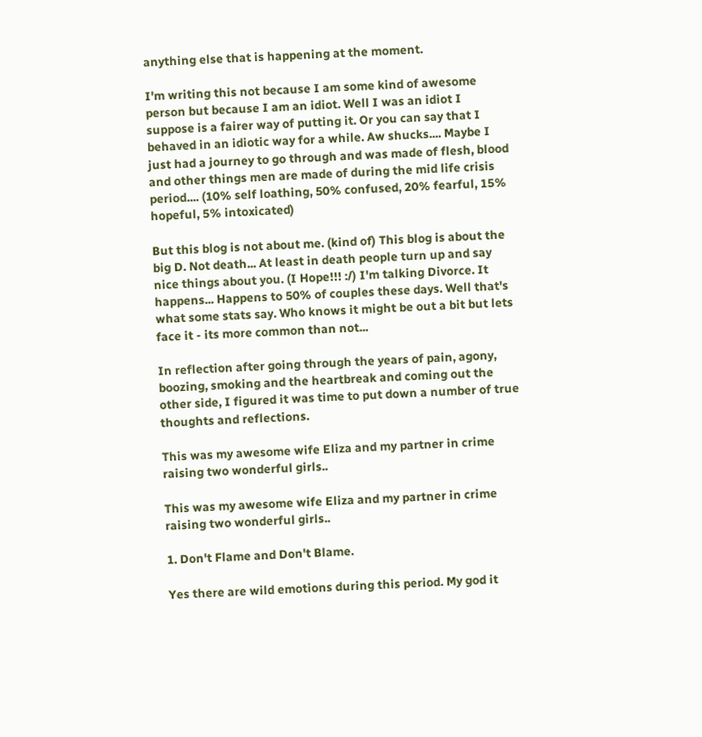anything else that is happening at the moment.

I'm writing this not because I am some kind of awesome person but because I am an idiot. Well I was an idiot I suppose is a fairer way of putting it. Or you can say that I behaved in an idiotic way for a while. Aw shucks.... Maybe I just had a journey to go through and was made of flesh, blood and other things men are made of during the mid life crisis period.... (10% self loathing, 50% confused, 20% fearful, 15% hopeful, 5% intoxicated)

But this blog is not about me. (kind of) This blog is about the big D. Not death... At least in death people turn up and say nice things about you. (I Hope!!! :/) I'm talking Divorce. It happens... Happens to 50% of couples these days. Well that's what some stats say. Who knows it might be out a bit but lets face it - its more common than not...

In reflection after going through the years of pain, agony, boozing, smoking and the heartbreak and coming out the other side, I figured it was time to put down a number of true thoughts and reflections.

This was my awesome wife Eliza and my partner in crime raising two wonderful girls..

This was my awesome wife Eliza and my partner in crime raising two wonderful girls..

1. Don't Flame and Don't Blame.

Yes there are wild emotions during this period. My god it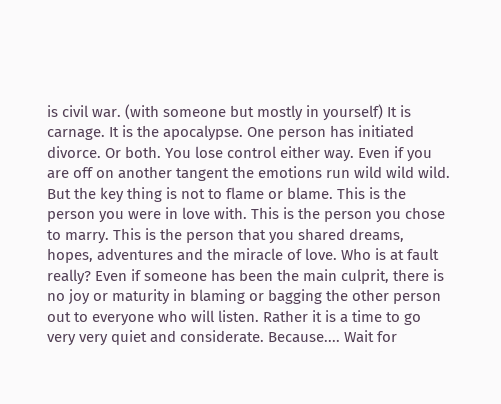is civil war. (with someone but mostly in yourself) It is carnage. It is the apocalypse. One person has initiated divorce. Or both. You lose control either way. Even if you are off on another tangent the emotions run wild wild wild. But the key thing is not to flame or blame. This is the person you were in love with. This is the person you chose to marry. This is the person that you shared dreams, hopes, adventures and the miracle of love. Who is at fault really? Even if someone has been the main culprit, there is no joy or maturity in blaming or bagging the other person out to everyone who will listen. Rather it is a time to go very very quiet and considerate. Because.... Wait for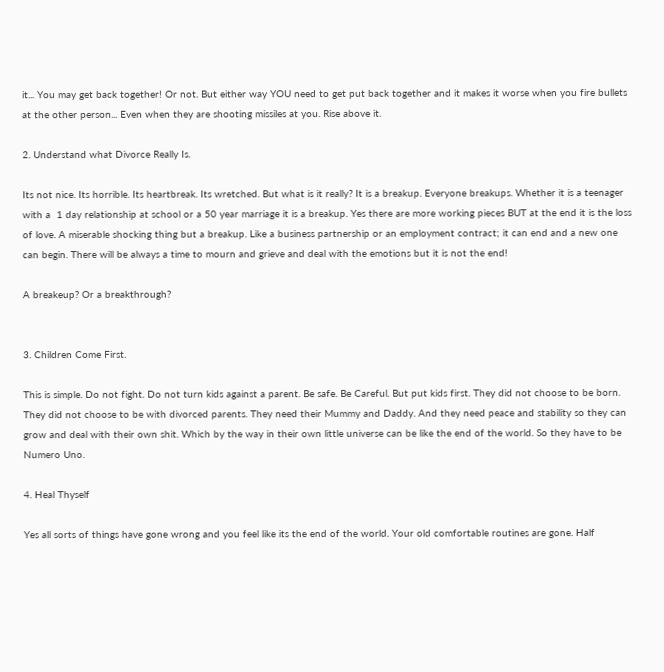it... You may get back together! Or not. But either way YOU need to get put back together and it makes it worse when you fire bullets at the other person... Even when they are shooting missiles at you. Rise above it.

2. Understand what Divorce Really Is.

Its not nice. Its horrible. Its heartbreak. Its wretched. But what is it really? It is a breakup. Everyone breakups. Whether it is a teenager with a  1 day relationship at school or a 50 year marriage it is a breakup. Yes there are more working pieces BUT at the end it is the loss of love. A miserable shocking thing but a breakup. Like a business partnership or an employment contract; it can end and a new one can begin. There will be always a time to mourn and grieve and deal with the emotions but it is not the end!

A breakeup? Or a breakthrough?


3. Children Come First.

This is simple. Do not fight. Do not turn kids against a parent. Be safe. Be Careful. But put kids first. They did not choose to be born. They did not choose to be with divorced parents. They need their Mummy and Daddy. And they need peace and stability so they can grow and deal with their own shit. Which by the way in their own little universe can be like the end of the world. So they have to be Numero Uno.

4. Heal Thyself

Yes all sorts of things have gone wrong and you feel like its the end of the world. Your old comfortable routines are gone. Half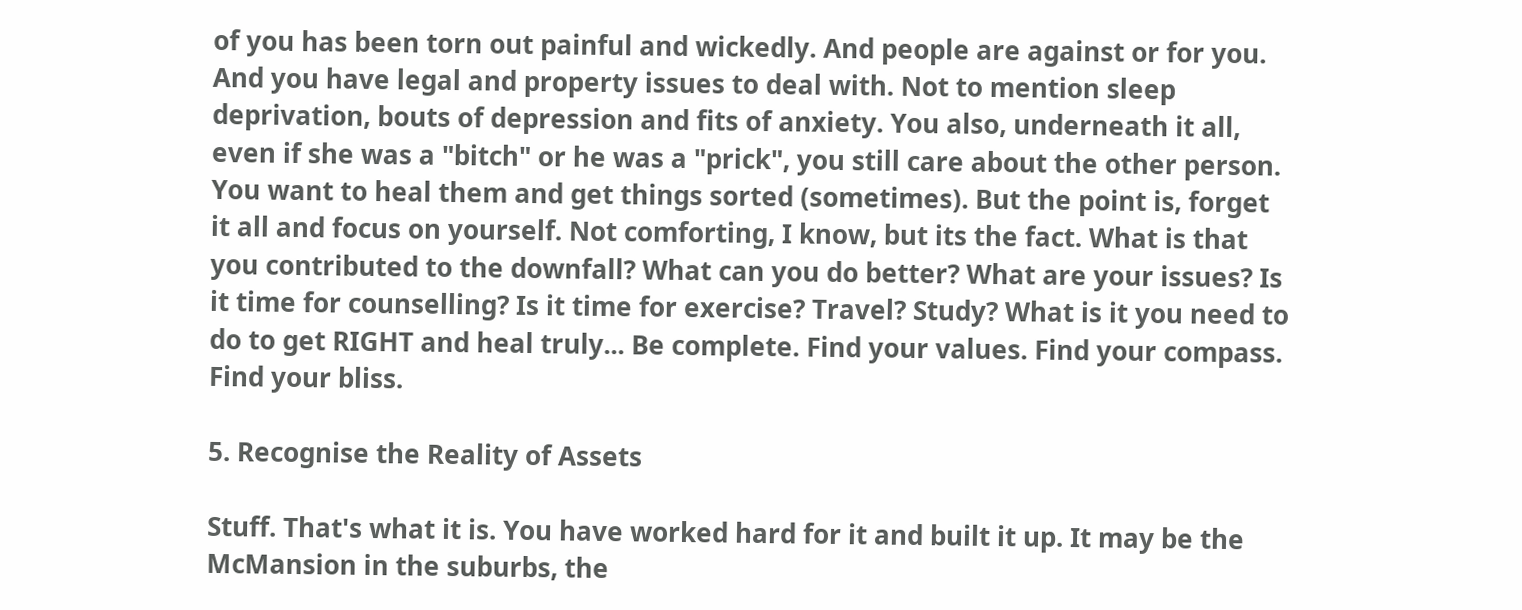of you has been torn out painful and wickedly. And people are against or for you. And you have legal and property issues to deal with. Not to mention sleep deprivation, bouts of depression and fits of anxiety. You also, underneath it all, even if she was a "bitch" or he was a "prick", you still care about the other person. You want to heal them and get things sorted (sometimes). But the point is, forget it all and focus on yourself. Not comforting, I know, but its the fact. What is that you contributed to the downfall? What can you do better? What are your issues? Is it time for counselling? Is it time for exercise? Travel? Study? What is it you need to do to get RIGHT and heal truly... Be complete. Find your values. Find your compass. Find your bliss.

5. Recognise the Reality of Assets

Stuff. That's what it is. You have worked hard for it and built it up. It may be the McMansion in the suburbs, the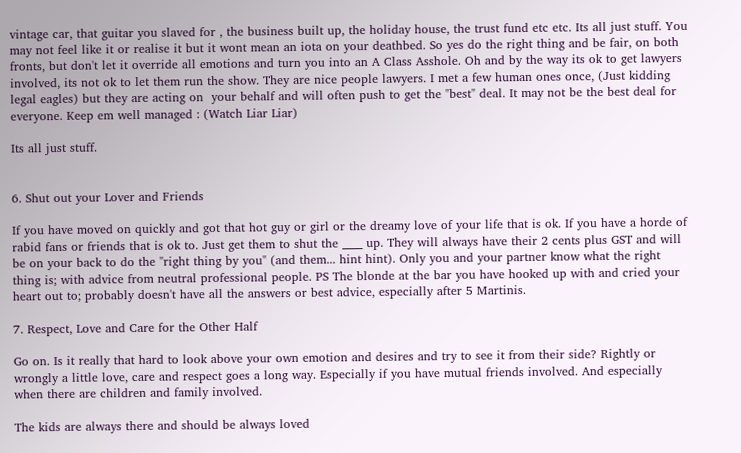vintage car, that guitar you slaved for , the business built up, the holiday house, the trust fund etc etc. Its all just stuff. You may not feel like it or realise it but it wont mean an iota on your deathbed. So yes do the right thing and be fair, on both fronts, but don't let it override all emotions and turn you into an A Class Asshole. Oh and by the way its ok to get lawyers involved, its not ok to let them run the show. They are nice people lawyers. I met a few human ones once, (Just kidding legal eagles) but they are acting on  your behalf and will often push to get the "best" deal. It may not be the best deal for everyone. Keep em well managed : (Watch Liar Liar)

Its all just stuff.


6. Shut out your Lover and Friends

If you have moved on quickly and got that hot guy or girl or the dreamy love of your life that is ok. If you have a horde of rabid fans or friends that is ok to. Just get them to shut the ____ up. They will always have their 2 cents plus GST and will be on your back to do the "right thing by you" (and them... hint hint). Only you and your partner know what the right thing is; with advice from neutral professional people. PS The blonde at the bar you have hooked up with and cried your heart out to; probably doesn't have all the answers or best advice, especially after 5 Martinis.

7. Respect, Love and Care for the Other Half

Go on. Is it really that hard to look above your own emotion and desires and try to see it from their side? Rightly or wrongly a little love, care and respect goes a long way. Especially if you have mutual friends involved. And especially when there are children and family involved.

The kids are always there and should be always loved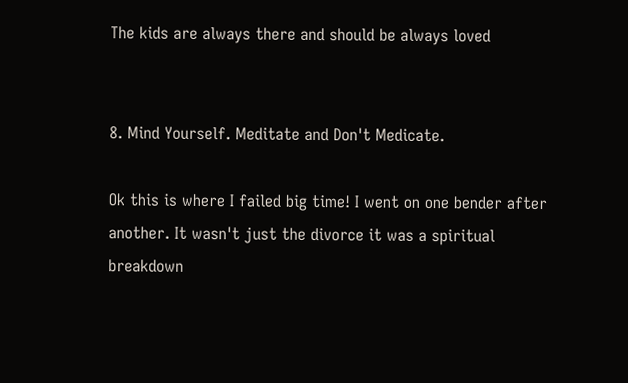The kids are always there and should be always loved


8. Mind Yourself. Meditate and Don't Medicate.

Ok this is where I failed big time! I went on one bender after another. It wasn't just the divorce it was a spiritual breakdown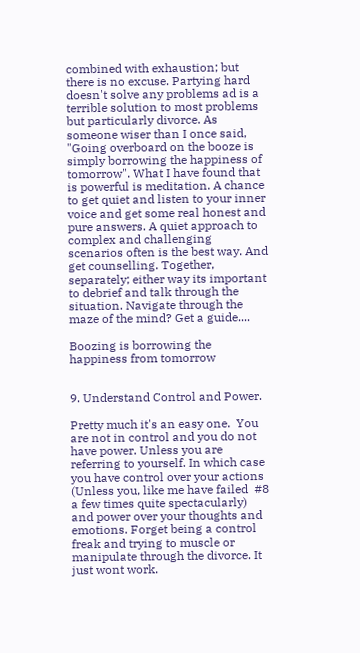combined with exhaustion; but there is no excuse. Partying hard doesn't solve any problems ad is a terrible solution to most problems but particularly divorce. As someone wiser than I once said, "Going overboard on the booze is simply borrowing the happiness of tomorrow". What I have found that is powerful is meditation. A chance to get quiet and listen to your inner voice and get some real honest and pure answers. A quiet approach to complex and challenging scenarios often is the best way. And get counselling. Together, separately; either way its important to debrief and talk through the situation. Navigate through the maze of the mind? Get a guide....

Boozing is borrowing the happiness from tomorrow


9. Understand Control and Power.

Pretty much it's an easy one.  You are not in control and you do not have power. Unless you are referring to yourself. In which case you have control over your actions (Unless you, like me have failed  #8 a few times quite spectacularly) and power over your thoughts and emotions. Forget being a control freak and trying to muscle or manipulate through the divorce. It just wont work.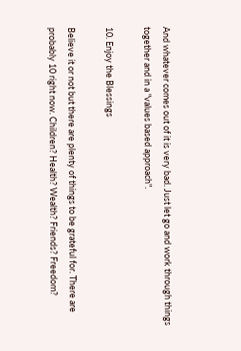And whatever comes out of it is very bad. Just let go and work through things together and in a "values based approach".

10. Enjoy the Blessings

Believe it or not but there are plenty of things to be grateful for. There are probably 10 right now. Children? Health? Wealth? Friends? Freedom?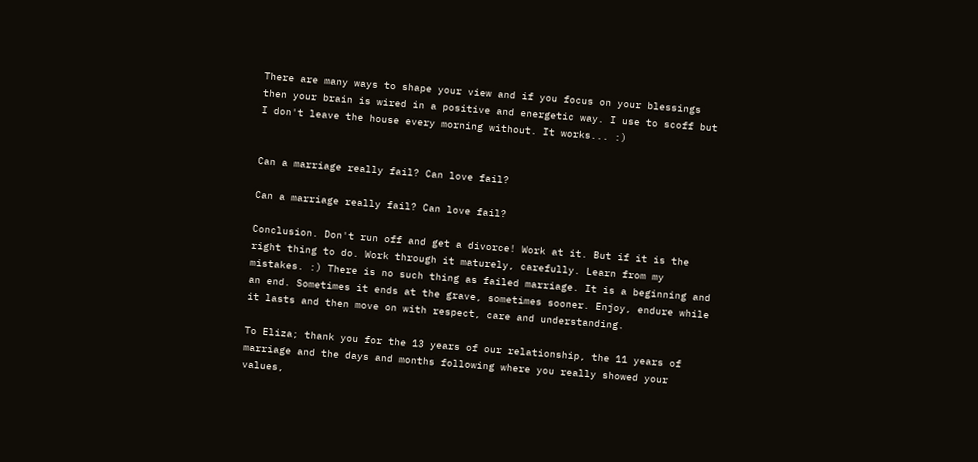There are many ways to shape your view and if you focus on your blessings then your brain is wired in a positive and energetic way. I use to scoff but I don't leave the house every morning without. It works... :)


Can a marriage really fail? Can love fail?

Can a marriage really fail? Can love fail?

Conclusion. Don't run off and get a divorce! Work at it. But if it is the right thing to do. Work through it maturely, carefully. Learn from my mistakes. :) There is no such thing as failed marriage. It is a beginning and an end. Sometimes it ends at the grave, sometimes sooner. Enjoy, endure while it lasts and then move on with respect, care and understanding.

To Eliza; thank you for the 13 years of our relationship, the 11 years of marriage and the days and months following where you really showed your values,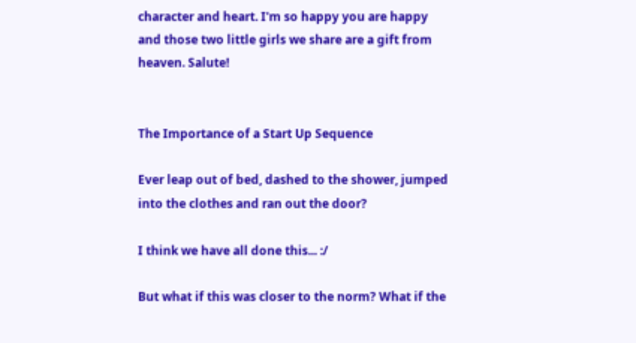character and heart. I'm so happy you are happy and those two little girls we share are a gift from heaven. Salute!


The Importance of a Start Up Sequence

Ever leap out of bed, dashed to the shower, jumped into the clothes and ran out the door?

I think we have all done this... :/

But what if this was closer to the norm? What if the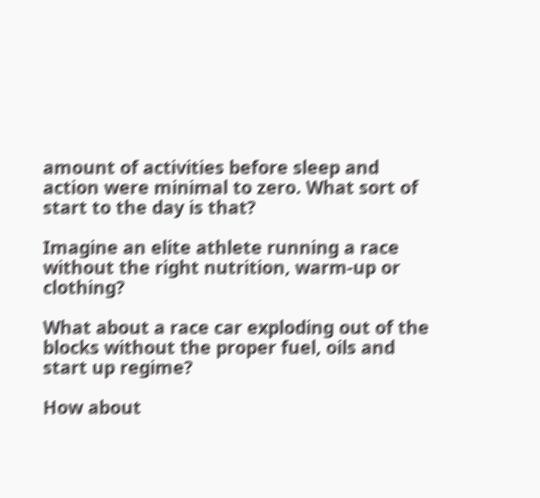amount of activities before sleep and action were minimal to zero. What sort of start to the day is that?

Imagine an elite athlete running a race without the right nutrition, warm-up or clothing?

What about a race car exploding out of the blocks without the proper fuel, oils and start up regime?

How about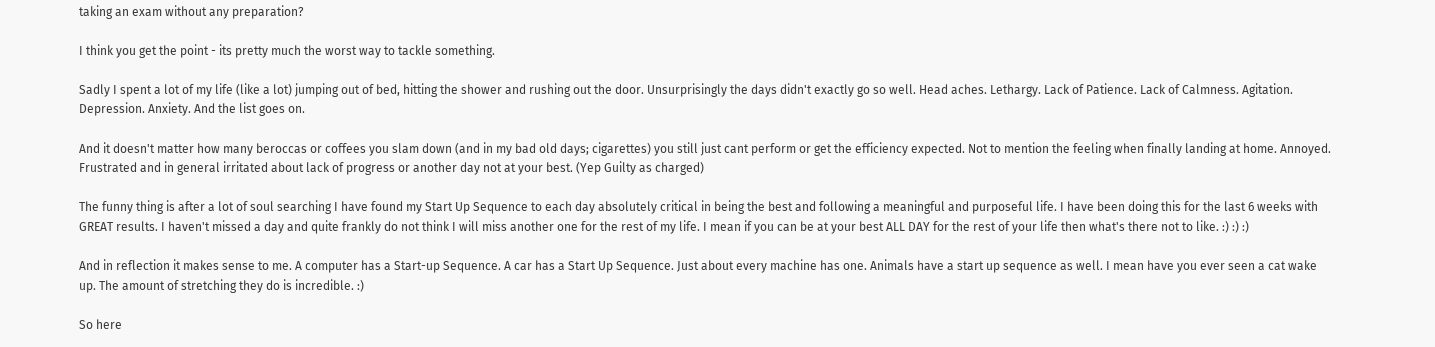taking an exam without any preparation?

I think you get the point - its pretty much the worst way to tackle something.

Sadly I spent a lot of my life (like a lot) jumping out of bed, hitting the shower and rushing out the door. Unsurprisingly the days didn't exactly go so well. Head aches. Lethargy. Lack of Patience. Lack of Calmness. Agitation. Depression. Anxiety. And the list goes on.

And it doesn't matter how many beroccas or coffees you slam down (and in my bad old days; cigarettes) you still just cant perform or get the efficiency expected. Not to mention the feeling when finally landing at home. Annoyed. Frustrated and in general irritated about lack of progress or another day not at your best. (Yep Guilty as charged)

The funny thing is after a lot of soul searching I have found my Start Up Sequence to each day absolutely critical in being the best and following a meaningful and purposeful life. I have been doing this for the last 6 weeks with GREAT results. I haven't missed a day and quite frankly do not think I will miss another one for the rest of my life. I mean if you can be at your best ALL DAY for the rest of your life then what's there not to like. :) :) :)

And in reflection it makes sense to me. A computer has a Start-up Sequence. A car has a Start Up Sequence. Just about every machine has one. Animals have a start up sequence as well. I mean have you ever seen a cat wake up. The amount of stretching they do is incredible. :)

So here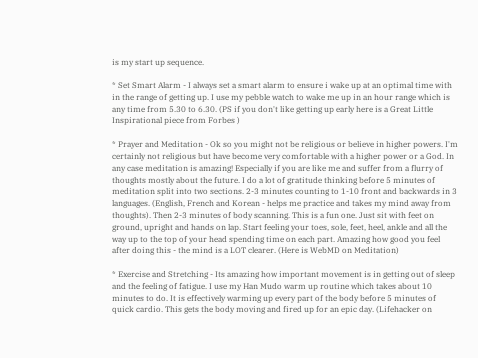is my start up sequence.

* Set Smart Alarm - I always set a smart alarm to ensure i wake up at an optimal time with in the range of getting up. I use my pebble watch to wake me up in an hour range which is any time from 5.30 to 6.30. (PS if you don't like getting up early here is a Great Little Inspirational piece from Forbes )

* Prayer and Meditation - Ok so you might not be religious or believe in higher powers. I'm certainly not religious but have become very comfortable with a higher power or a God. In any case meditation is amazing! Especially if you are like me and suffer from a flurry of thoughts mostly about the future. I do a lot of gratitude thinking before 5 minutes of meditation split into two sections. 2-3 minutes counting to 1-10 front and backwards in 3 languages. (English, French and Korean - helps me practice and takes my mind away from thoughts). Then 2-3 minutes of body scanning. This is a fun one. Just sit with feet on ground, upright and hands on lap. Start feeling your toes, sole, feet, heel, ankle and all the way up to the top of your head spending time on each part. Amazing how good you feel after doing this - the mind is a LOT clearer. (Here is WebMD on Meditation)

* Exercise and Stretching - Its amazing how important movement is in getting out of sleep and the feeling of fatigue. I use my Han Mudo warm up routine which takes about 10 minutes to do. It is effectively warming up every part of the body before 5 minutes of quick cardio. This gets the body moving and fired up for an epic day. (Lifehacker on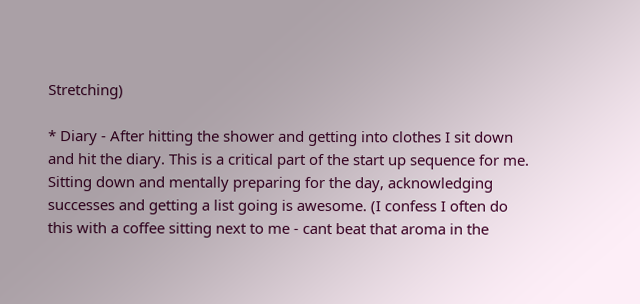Stretching)

* Diary - After hitting the shower and getting into clothes I sit down and hit the diary. This is a critical part of the start up sequence for me. Sitting down and mentally preparing for the day, acknowledging successes and getting a list going is awesome. (I confess I often do this with a coffee sitting next to me - cant beat that aroma in the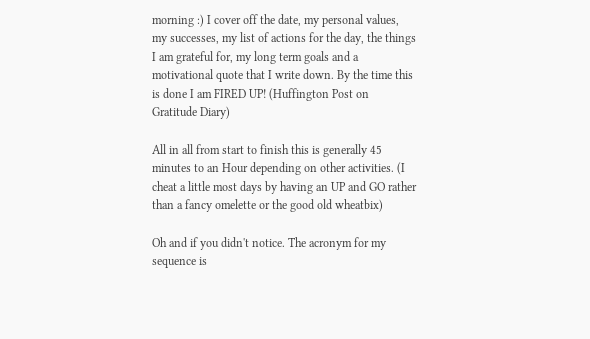morning :) I cover off the date, my personal values, my successes, my list of actions for the day, the things I am grateful for, my long term goals and a motivational quote that I write down. By the time this is done I am FIRED UP! (Huffington Post on Gratitude Diary)

All in all from start to finish this is generally 45 minutes to an Hour depending on other activities. (I cheat a little most days by having an UP and GO rather than a fancy omelette or the good old wheatbix)

Oh and if you didn't notice. The acronym for my sequence is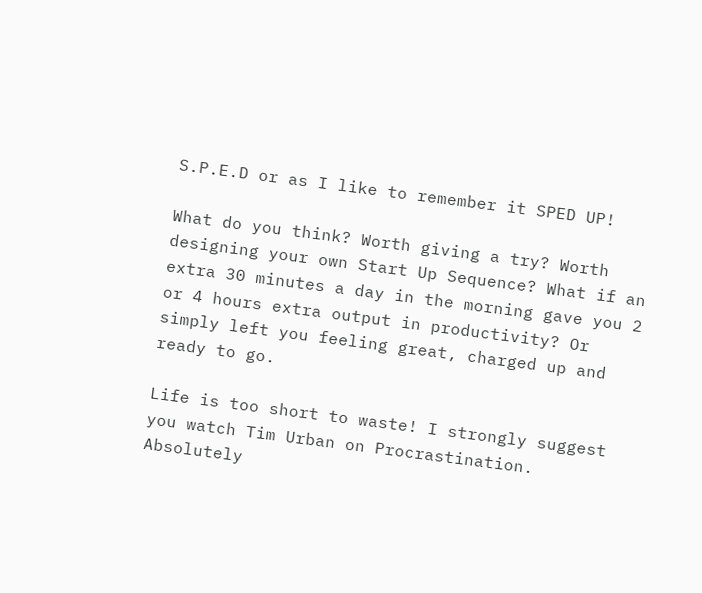S.P.E.D or as I like to remember it SPED UP!

What do you think? Worth giving a try? Worth designing your own Start Up Sequence? What if an extra 30 minutes a day in the morning gave you 2 or 4 hours extra output in productivity? Or simply left you feeling great, charged up and ready to go.

Life is too short to waste! I strongly suggest you watch Tim Urban on Procrastination. Absolutely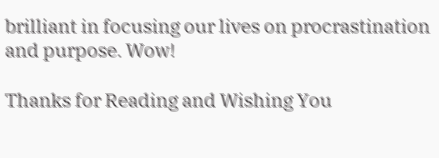brilliant in focusing our lives on procrastination and purpose. Wow!

Thanks for Reading and Wishing You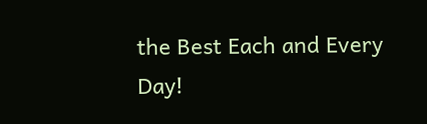the Best Each and Every Day!